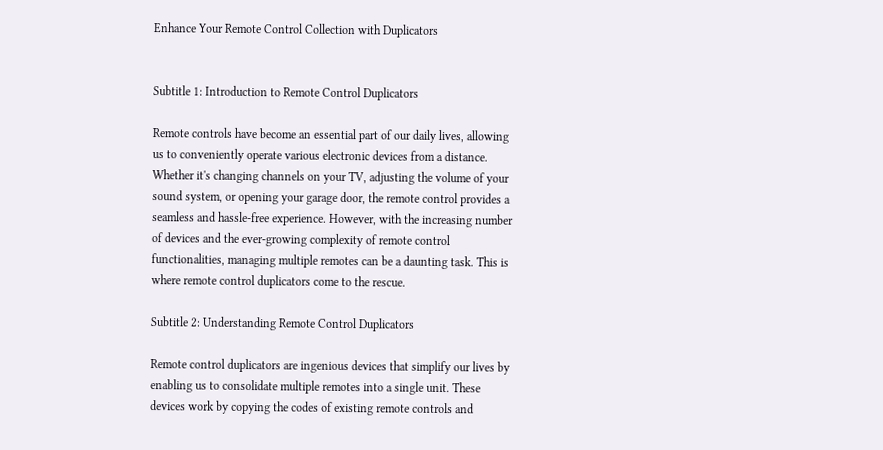Enhance Your Remote Control Collection with Duplicators


Subtitle 1: Introduction to Remote Control Duplicators

Remote controls have become an essential part of our daily lives, allowing us to conveniently operate various electronic devices from a distance. Whether it's changing channels on your TV, adjusting the volume of your sound system, or opening your garage door, the remote control provides a seamless and hassle-free experience. However, with the increasing number of devices and the ever-growing complexity of remote control functionalities, managing multiple remotes can be a daunting task. This is where remote control duplicators come to the rescue.

Subtitle 2: Understanding Remote Control Duplicators

Remote control duplicators are ingenious devices that simplify our lives by enabling us to consolidate multiple remotes into a single unit. These devices work by copying the codes of existing remote controls and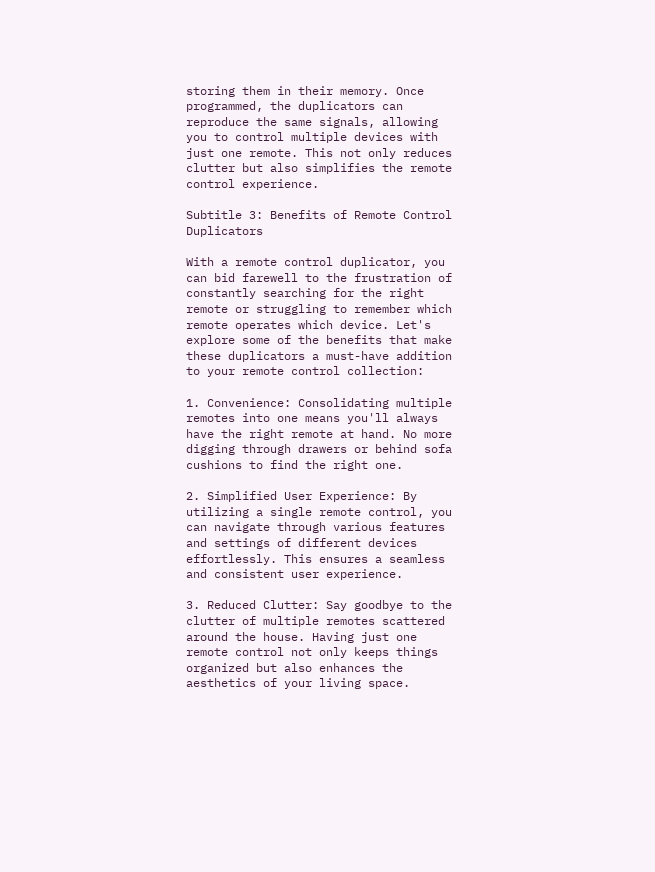storing them in their memory. Once programmed, the duplicators can reproduce the same signals, allowing you to control multiple devices with just one remote. This not only reduces clutter but also simplifies the remote control experience.

Subtitle 3: Benefits of Remote Control Duplicators

With a remote control duplicator, you can bid farewell to the frustration of constantly searching for the right remote or struggling to remember which remote operates which device. Let's explore some of the benefits that make these duplicators a must-have addition to your remote control collection:

1. Convenience: Consolidating multiple remotes into one means you'll always have the right remote at hand. No more digging through drawers or behind sofa cushions to find the right one.

2. Simplified User Experience: By utilizing a single remote control, you can navigate through various features and settings of different devices effortlessly. This ensures a seamless and consistent user experience.

3. Reduced Clutter: Say goodbye to the clutter of multiple remotes scattered around the house. Having just one remote control not only keeps things organized but also enhances the aesthetics of your living space.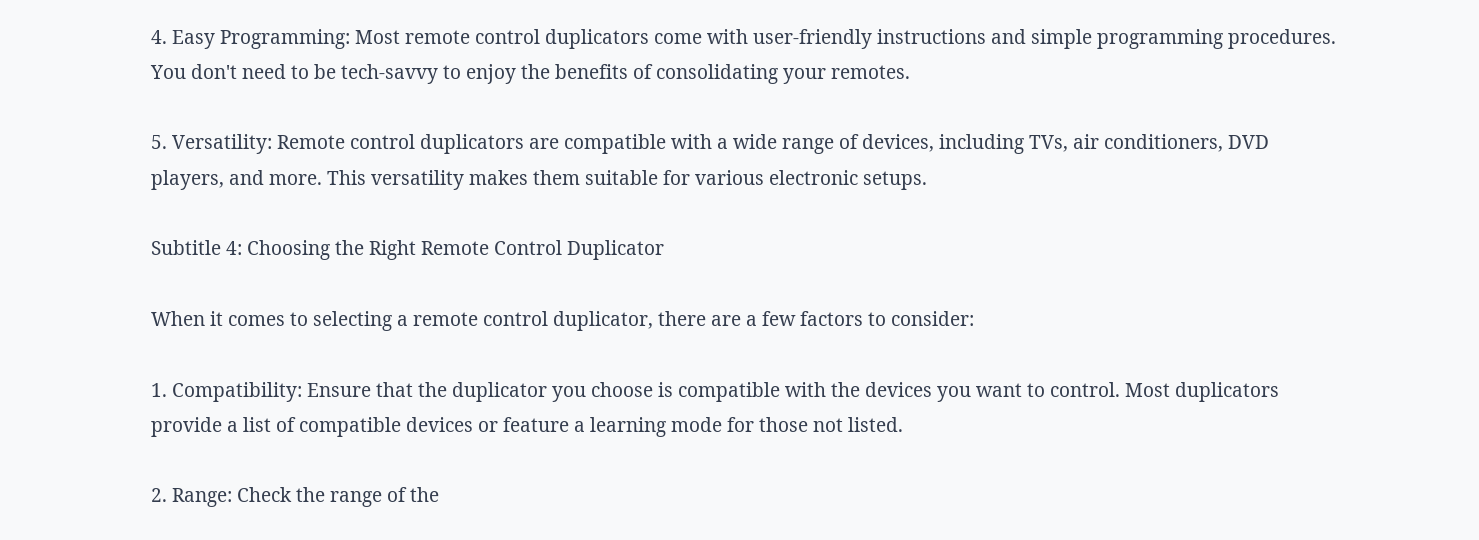4. Easy Programming: Most remote control duplicators come with user-friendly instructions and simple programming procedures. You don't need to be tech-savvy to enjoy the benefits of consolidating your remotes.

5. Versatility: Remote control duplicators are compatible with a wide range of devices, including TVs, air conditioners, DVD players, and more. This versatility makes them suitable for various electronic setups.

Subtitle 4: Choosing the Right Remote Control Duplicator

When it comes to selecting a remote control duplicator, there are a few factors to consider:

1. Compatibility: Ensure that the duplicator you choose is compatible with the devices you want to control. Most duplicators provide a list of compatible devices or feature a learning mode for those not listed.

2. Range: Check the range of the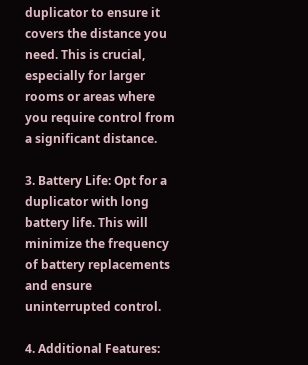duplicator to ensure it covers the distance you need. This is crucial, especially for larger rooms or areas where you require control from a significant distance.

3. Battery Life: Opt for a duplicator with long battery life. This will minimize the frequency of battery replacements and ensure uninterrupted control.

4. Additional Features: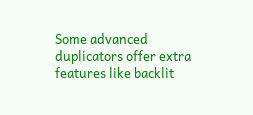Some advanced duplicators offer extra features like backlit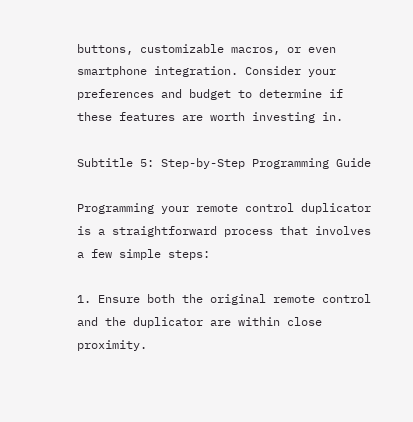buttons, customizable macros, or even smartphone integration. Consider your preferences and budget to determine if these features are worth investing in.

Subtitle 5: Step-by-Step Programming Guide

Programming your remote control duplicator is a straightforward process that involves a few simple steps:

1. Ensure both the original remote control and the duplicator are within close proximity.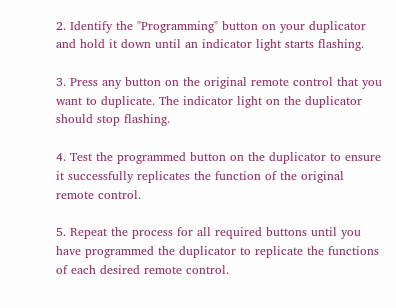2. Identify the "Programming" button on your duplicator and hold it down until an indicator light starts flashing.

3. Press any button on the original remote control that you want to duplicate. The indicator light on the duplicator should stop flashing.

4. Test the programmed button on the duplicator to ensure it successfully replicates the function of the original remote control.

5. Repeat the process for all required buttons until you have programmed the duplicator to replicate the functions of each desired remote control.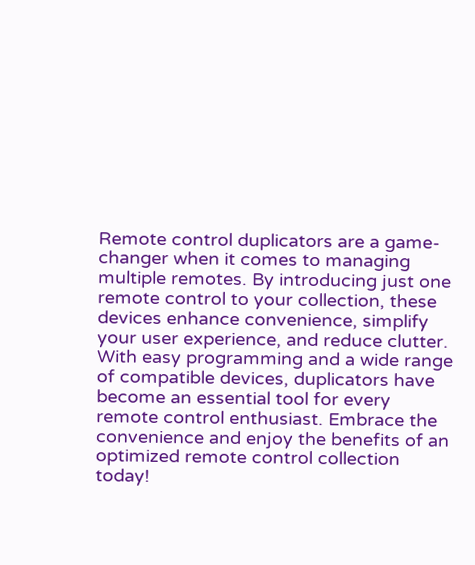Remote control duplicators are a game-changer when it comes to managing multiple remotes. By introducing just one remote control to your collection, these devices enhance convenience, simplify your user experience, and reduce clutter. With easy programming and a wide range of compatible devices, duplicators have become an essential tool for every remote control enthusiast. Embrace the convenience and enjoy the benefits of an optimized remote control collection today!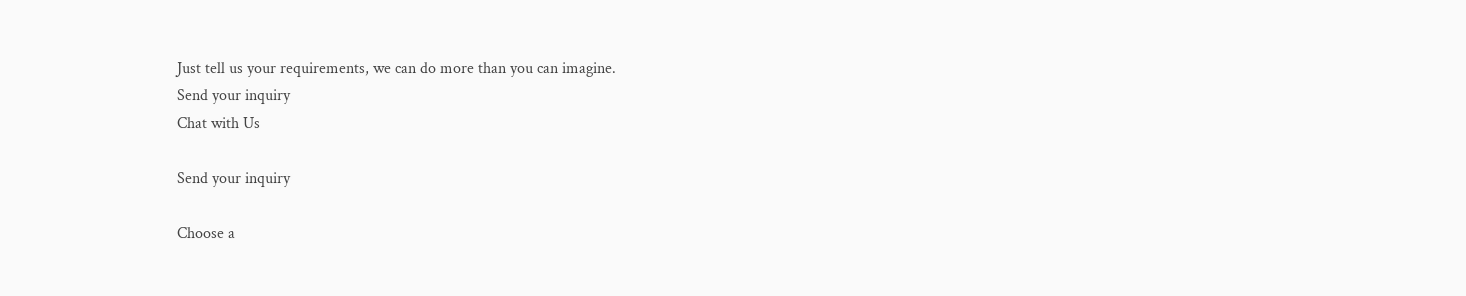Just tell us your requirements, we can do more than you can imagine.
Send your inquiry
Chat with Us

Send your inquiry

Choose a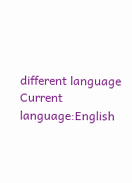different language
Current language:English